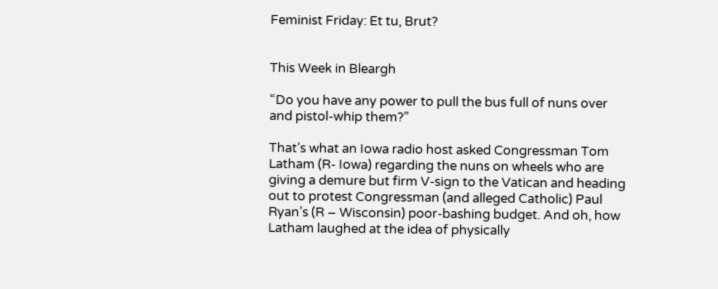Feminist Friday: Et tu, Brut?


This Week in Bleargh

“Do you have any power to pull the bus full of nuns over and pistol-whip them?”

That’s what an Iowa radio host asked Congressman Tom Latham (R- Iowa) regarding the nuns on wheels who are giving a demure but firm V-sign to the Vatican and heading out to protest Congressman (and alleged Catholic) Paul Ryan’s (R – Wisconsin) poor-bashing budget. And oh, how Latham laughed at the idea of physically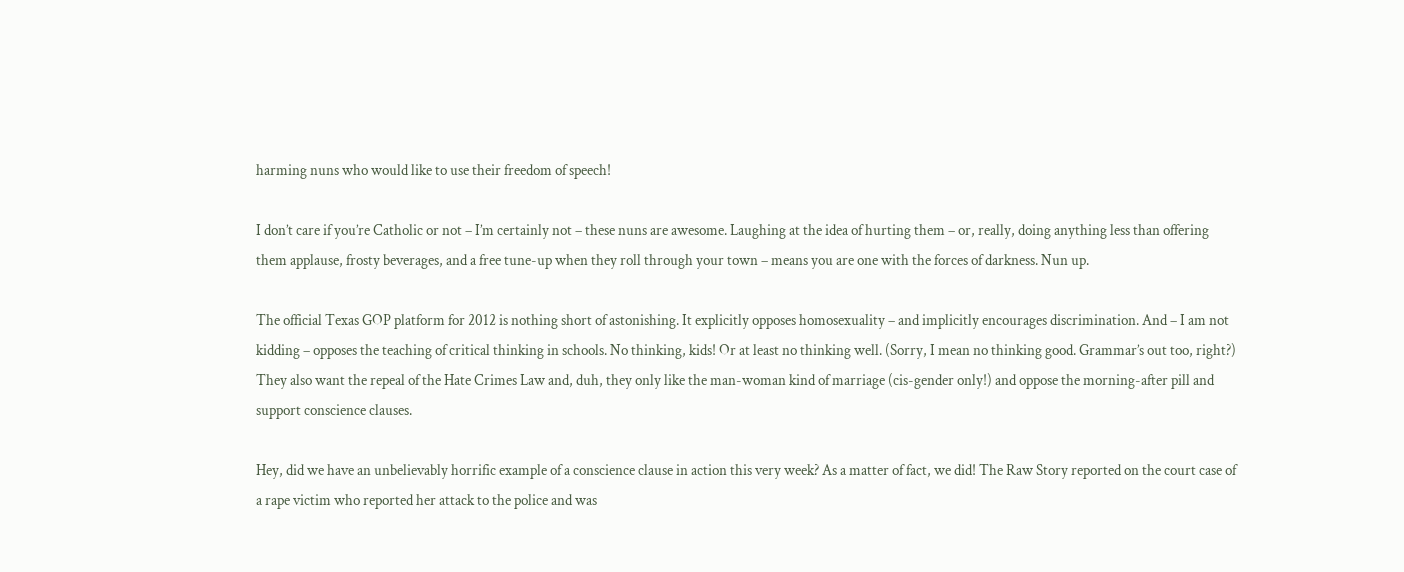harming nuns who would like to use their freedom of speech!

I don’t care if you’re Catholic or not – I’m certainly not – these nuns are awesome. Laughing at the idea of hurting them – or, really, doing anything less than offering them applause, frosty beverages, and a free tune-up when they roll through your town – means you are one with the forces of darkness. Nun up.

The official Texas GOP platform for 2012 is nothing short of astonishing. It explicitly opposes homosexuality – and implicitly encourages discrimination. And – I am not kidding – opposes the teaching of critical thinking in schools. No thinking, kids! Or at least no thinking well. (Sorry, I mean no thinking good. Grammar’s out too, right?) They also want the repeal of the Hate Crimes Law and, duh, they only like the man-woman kind of marriage (cis-gender only!) and oppose the morning-after pill and support conscience clauses.

Hey, did we have an unbelievably horrific example of a conscience clause in action this very week? As a matter of fact, we did! The Raw Story reported on the court case of a rape victim who reported her attack to the police and was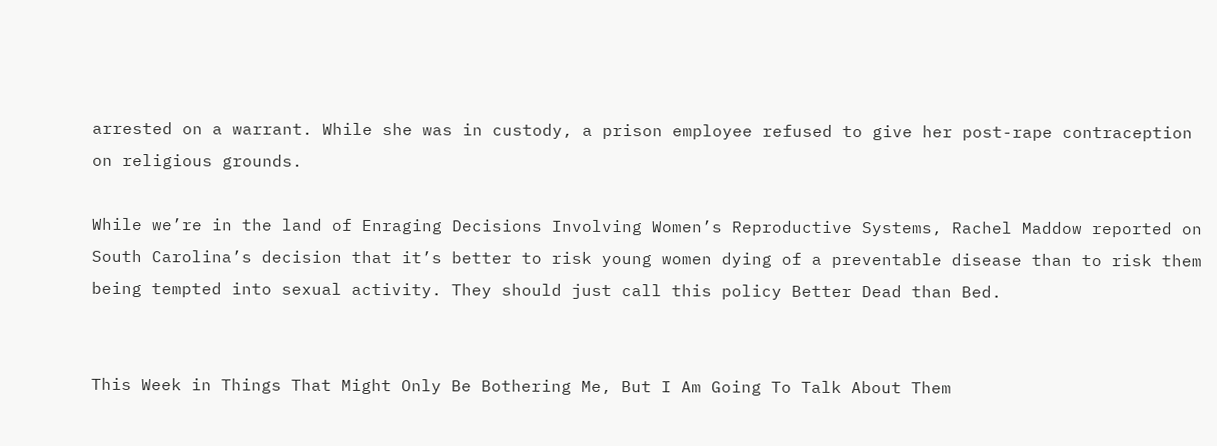arrested on a warrant. While she was in custody, a prison employee refused to give her post-rape contraception on religious grounds.

While we’re in the land of Enraging Decisions Involving Women’s Reproductive Systems, Rachel Maddow reported on South Carolina’s decision that it’s better to risk young women dying of a preventable disease than to risk them being tempted into sexual activity. They should just call this policy Better Dead than Bed.


This Week in Things That Might Only Be Bothering Me, But I Am Going To Talk About Them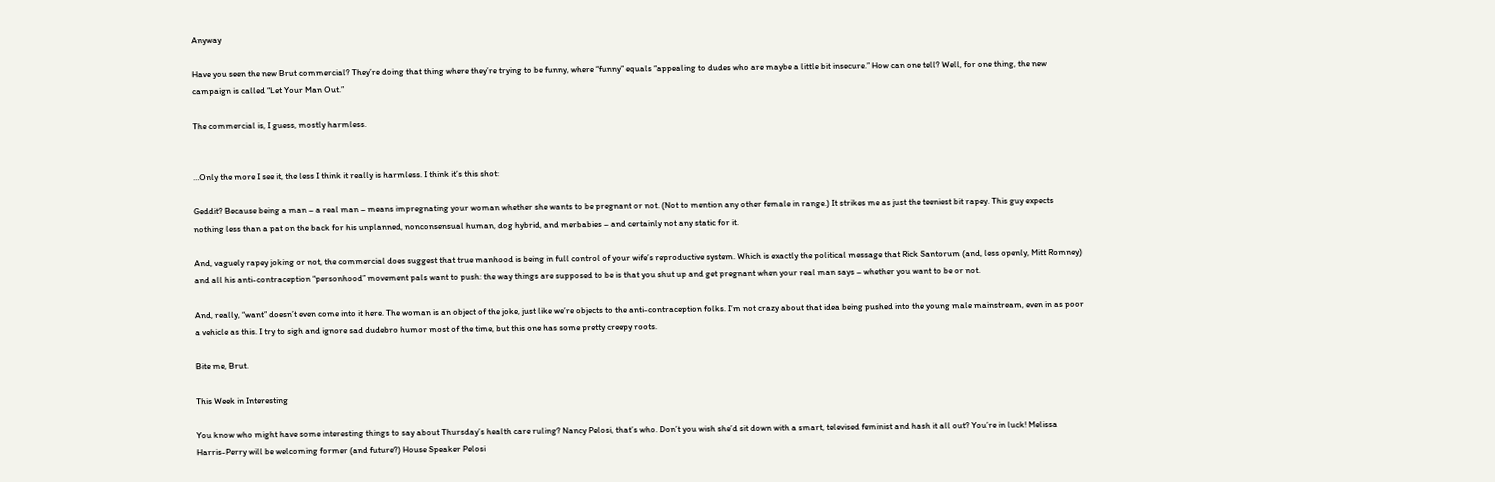Anyway

Have you seen the new Brut commercial? They’re doing that thing where they’re trying to be funny, where “funny” equals “appealing to dudes who are maybe a little bit insecure.” How can one tell? Well, for one thing, the new campaign is called “Let Your Man Out.”

The commercial is, I guess, mostly harmless.


…Only the more I see it, the less I think it really is harmless. I think it’s this shot:

Geddit? Because being a man – a real man – means impregnating your woman whether she wants to be pregnant or not. (Not to mention any other female in range.) It strikes me as just the teeniest bit rapey. This guy expects nothing less than a pat on the back for his unplanned, nonconsensual human, dog hybrid, and merbabies – and certainly not any static for it.

And, vaguely rapey joking or not, the commercial does suggest that true manhood is being in full control of your wife’s reproductive system. Which is exactly the political message that Rick Santorum (and, less openly, Mitt Romney) and all his anti-contraception “personhood” movement pals want to push: the way things are supposed to be is that you shut up and get pregnant when your real man says – whether you want to be or not.

And, really, “want” doesn’t even come into it here. The woman is an object of the joke, just like we’re objects to the anti-contraception folks. I’m not crazy about that idea being pushed into the young male mainstream, even in as poor a vehicle as this. I try to sigh and ignore sad dudebro humor most of the time, but this one has some pretty creepy roots.

Bite me, Brut.

This Week in Interesting

You know who might have some interesting things to say about Thursday’s health care ruling? Nancy Pelosi, that’s who. Don’t you wish she’d sit down with a smart, televised feminist and hash it all out? You’re in luck! Melissa Harris-Perry will be welcoming former (and future?) House Speaker Pelosi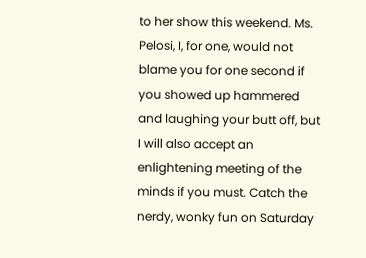to her show this weekend. Ms. Pelosi, I, for one, would not blame you for one second if you showed up hammered and laughing your butt off, but I will also accept an enlightening meeting of the minds if you must. Catch the nerdy, wonky fun on Saturday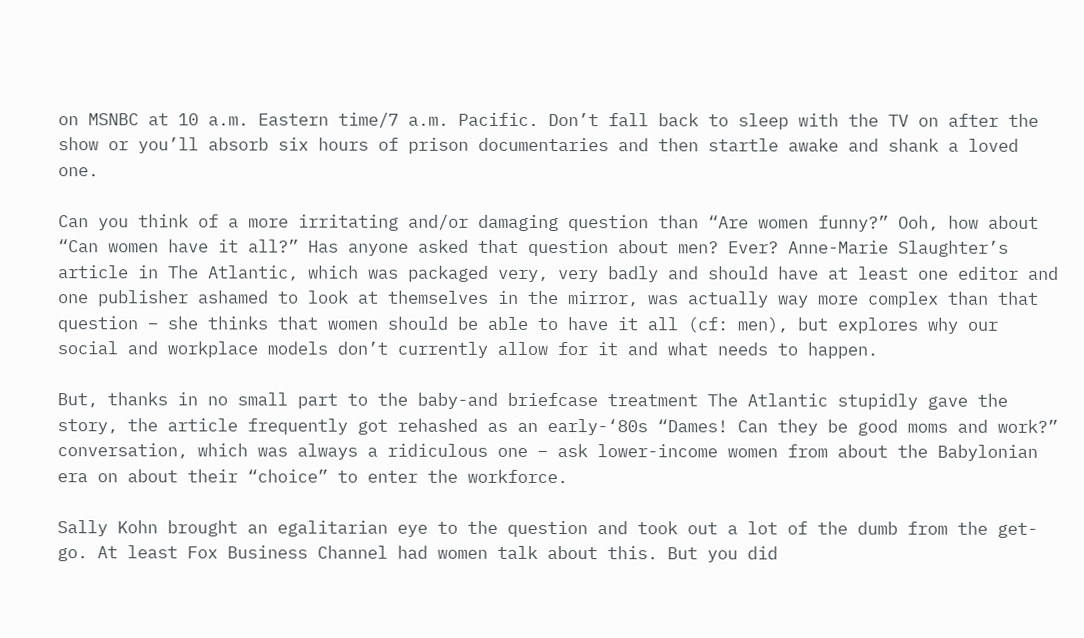on MSNBC at 10 a.m. Eastern time/7 a.m. Pacific. Don’t fall back to sleep with the TV on after the show or you’ll absorb six hours of prison documentaries and then startle awake and shank a loved one.

Can you think of a more irritating and/or damaging question than “Are women funny?” Ooh, how about “Can women have it all?” Has anyone asked that question about men? Ever? Anne-Marie Slaughter’s article in The Atlantic, which was packaged very, very badly and should have at least one editor and one publisher ashamed to look at themselves in the mirror, was actually way more complex than that question – she thinks that women should be able to have it all (cf: men), but explores why our social and workplace models don’t currently allow for it and what needs to happen.

But, thanks in no small part to the baby-and briefcase treatment The Atlantic stupidly gave the story, the article frequently got rehashed as an early-‘80s “Dames! Can they be good moms and work?” conversation, which was always a ridiculous one – ask lower-income women from about the Babylonian era on about their “choice” to enter the workforce.

Sally Kohn brought an egalitarian eye to the question and took out a lot of the dumb from the get-go. At least Fox Business Channel had women talk about this. But you did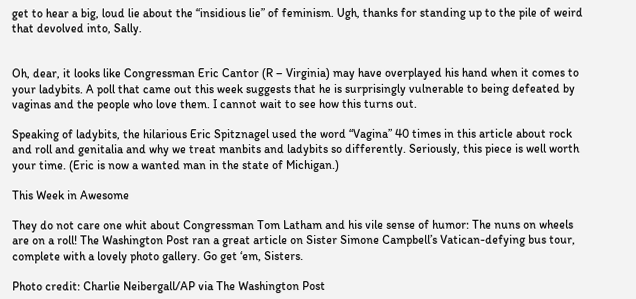get to hear a big, loud lie about the “insidious lie” of feminism. Ugh, thanks for standing up to the pile of weird that devolved into, Sally.


Oh, dear, it looks like Congressman Eric Cantor (R – Virginia) may have overplayed his hand when it comes to your ladybits. A poll that came out this week suggests that he is surprisingly vulnerable to being defeated by vaginas and the people who love them. I cannot wait to see how this turns out.

Speaking of ladybits, the hilarious Eric Spitznagel used the word “Vagina” 40 times in this article about rock and roll and genitalia and why we treat manbits and ladybits so differently. Seriously, this piece is well worth your time. (Eric is now a wanted man in the state of Michigan.)

This Week in Awesome

They do not care one whit about Congressman Tom Latham and his vile sense of humor: The nuns on wheels are on a roll! The Washington Post ran a great article on Sister Simone Campbell’s Vatican-defying bus tour, complete with a lovely photo gallery. Go get ‘em, Sisters.

Photo credit: Charlie Neibergall/AP via The Washington Post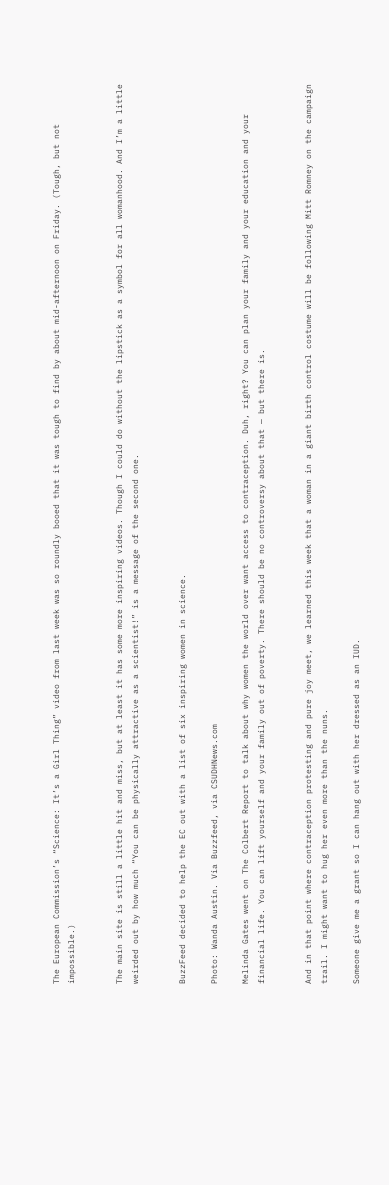The European Commission’s “Science: It’s a Girl Thing” video from last week was so roundly booed that it was tough to find by about mid-afternoon on Friday. (Tough, but not impossible.)


The main site is still a little hit and miss, but at least it has some more inspiring videos. Though I could do without the lipstick as a symbol for all womanhood. And I’m a little weirded out by how much “You can be physically attractive as a scientist!” is a message of the second one.


BuzzFeed decided to help the EC out with a list of six inspiring women in science.

Photo: Wanda Austin. Via Buzzfeed, via CSUDHNews.com

Melinda Gates went on The Colbert Report to talk about why women the world over want access to contraception. Duh, right? You can plan your family and your education and your financial life. You can lift yourself and your family out of poverty. There should be no controversy about that — but there is.


And in that point where contraception protesting and pure joy meet, we learned this week that a woman in a giant birth control costume will be following Mitt Romney on the campaign trail. I might want to hug her even more than the nuns.

Someone give me a grant so I can hang out with her dressed as an IUD.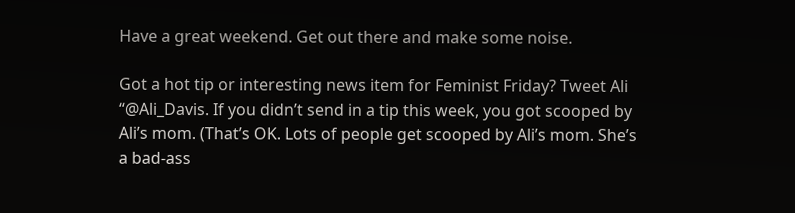Have a great weekend. Get out there and make some noise.

Got a hot tip or interesting news item for Feminist Friday? Tweet Ali “@Ali_Davis. If you didn’t send in a tip this week, you got scooped by Ali’s mom. (That’s OK. Lots of people get scooped by Ali’s mom. She’s a bad-ass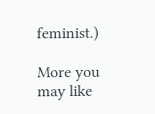feminist.)

More you may like